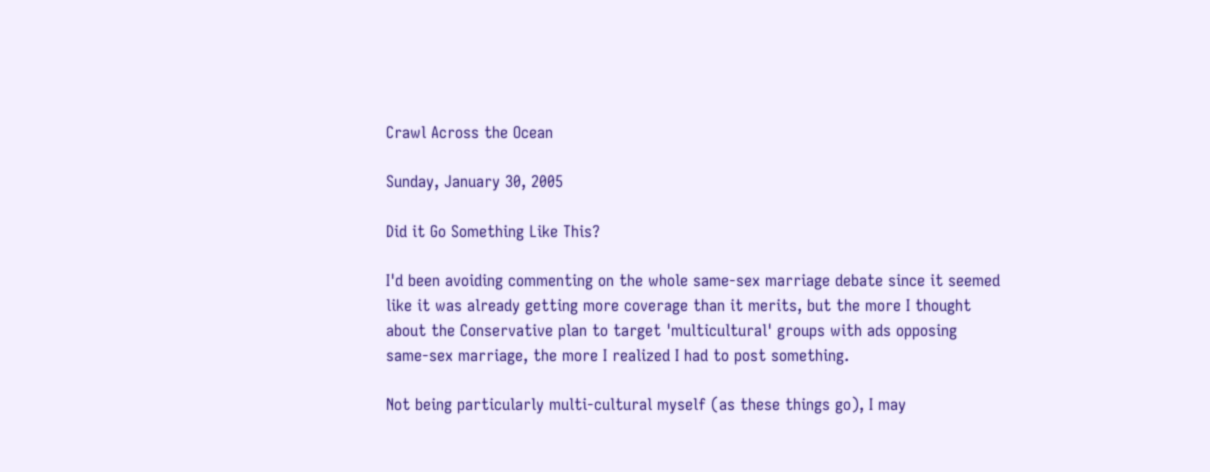Crawl Across the Ocean

Sunday, January 30, 2005

Did it Go Something Like This?

I'd been avoiding commenting on the whole same-sex marriage debate since it seemed like it was already getting more coverage than it merits, but the more I thought about the Conservative plan to target 'multicultural' groups with ads opposing same-sex marriage, the more I realized I had to post something.

Not being particularly multi-cultural myself (as these things go), I may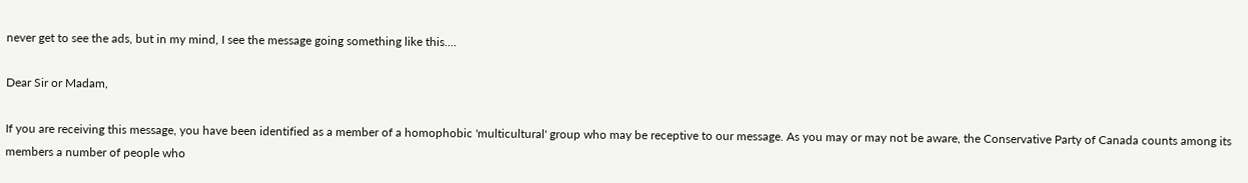never get to see the ads, but in my mind, I see the message going something like this....

Dear Sir or Madam,

If you are receiving this message, you have been identified as a member of a homophobic 'multicultural' group who may be receptive to our message. As you may or may not be aware, the Conservative Party of Canada counts among its members a number of people who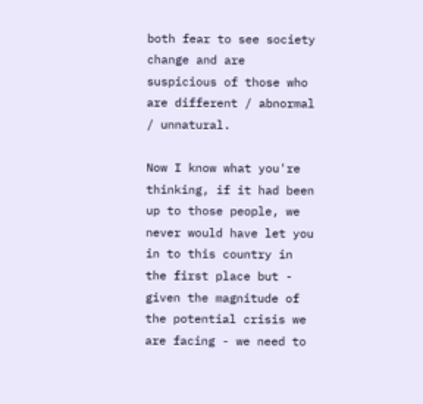both fear to see society change and are suspicious of those who are different / abnormal / unnatural.

Now I know what you're thinking, if it had been up to those people, we never would have let you in to this country in the first place but - given the magnitude of the potential crisis we are facing - we need to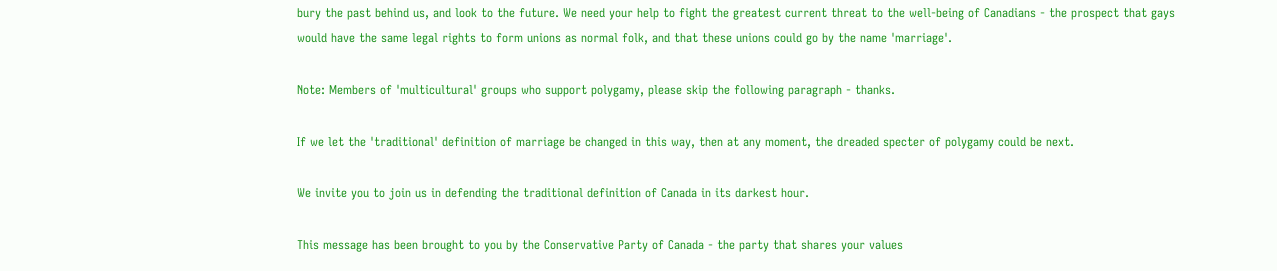bury the past behind us, and look to the future. We need your help to fight the greatest current threat to the well-being of Canadians - the prospect that gays would have the same legal rights to form unions as normal folk, and that these unions could go by the name 'marriage'.

Note: Members of 'multicultural' groups who support polygamy, please skip the following paragraph - thanks.

If we let the 'traditional' definition of marriage be changed in this way, then at any moment, the dreaded specter of polygamy could be next.

We invite you to join us in defending the traditional definition of Canada in its darkest hour.

This message has been brought to you by the Conservative Party of Canada - the party that shares your values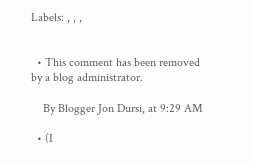Labels: , , ,


  • This comment has been removed by a blog administrator.

    By Blogger Jon Dursi, at 9:29 AM

  • (I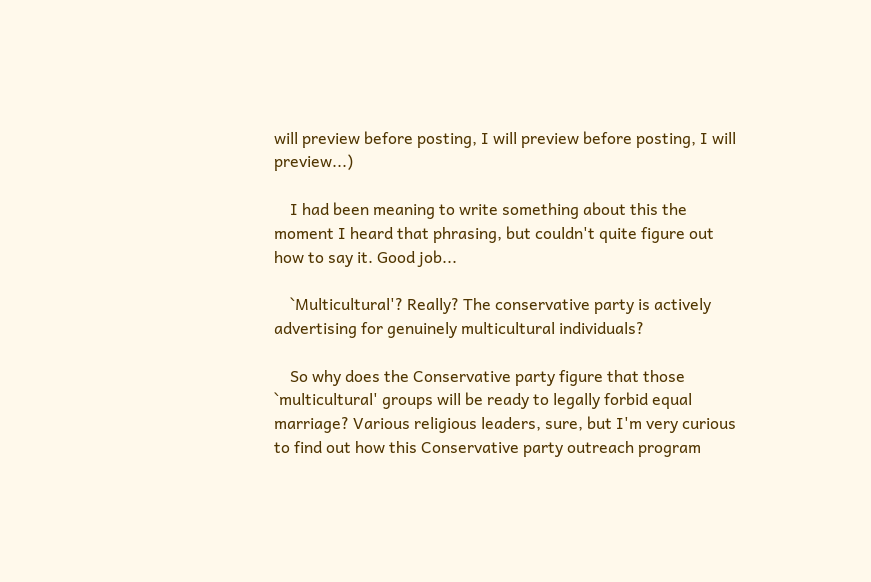will preview before posting, I will preview before posting, I will preview...)

    I had been meaning to write something about this the moment I heard that phrasing, but couldn't quite figure out how to say it. Good job...

    `Multicultural'? Really? The conservative party is actively advertising for genuinely multicultural individuals?

    So why does the Conservative party figure that those `multicultural' groups will be ready to legally forbid equal marriage? Various religious leaders, sure, but I'm very curious to find out how this Conservative party outreach program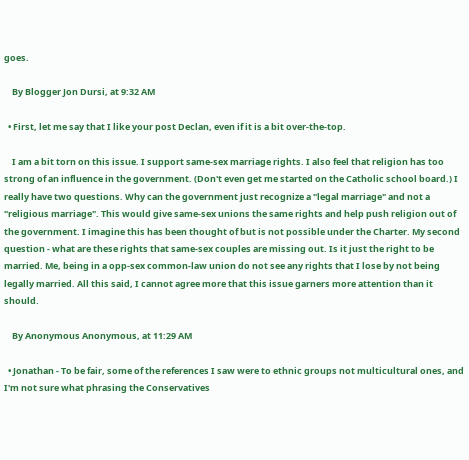goes.

    By Blogger Jon Dursi, at 9:32 AM

  • First, let me say that I like your post Declan, even if it is a bit over-the-top.

    I am a bit torn on this issue. I support same-sex marriage rights. I also feel that religion has too strong of an influence in the government. (Don't even get me started on the Catholic school board.) I really have two questions. Why can the government just recognize a "legal marriage" and not a "religious marriage". This would give same-sex unions the same rights and help push religion out of the government. I imagine this has been thought of but is not possible under the Charter. My second question - what are these rights that same-sex couples are missing out. Is it just the right to be married. Me, being in a opp-sex common-law union do not see any rights that I lose by not being legally married. All this said, I cannot agree more that this issue garners more attention than it should.

    By Anonymous Anonymous, at 11:29 AM

  • Jonathan - To be fair, some of the references I saw were to ethnic groups not multicultural ones, and I'm not sure what phrasing the Conservatives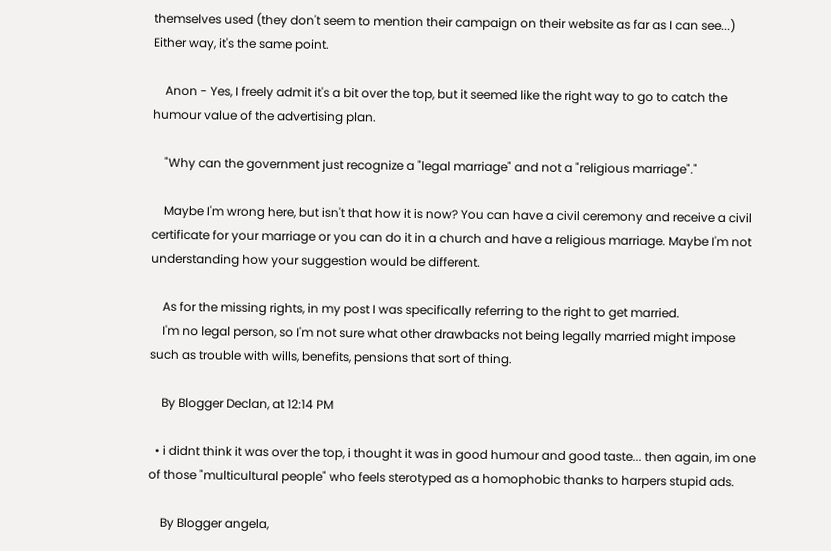themselves used (they don't seem to mention their campaign on their website as far as I can see...) Either way, it's the same point.

    Anon - Yes, I freely admit it's a bit over the top, but it seemed like the right way to go to catch the humour value of the advertising plan.

    "Why can the government just recognize a "legal marriage" and not a "religious marriage"."

    Maybe I'm wrong here, but isn't that how it is now? You can have a civil ceremony and receive a civil certificate for your marriage or you can do it in a church and have a religious marriage. Maybe I'm not understanding how your suggestion would be different.

    As for the missing rights, in my post I was specifically referring to the right to get married.
    I'm no legal person, so I'm not sure what other drawbacks not being legally married might impose such as trouble with wills, benefits, pensions that sort of thing.

    By Blogger Declan, at 12:14 PM

  • i didnt think it was over the top, i thought it was in good humour and good taste... then again, im one of those "multicultural people" who feels sterotyped as a homophobic thanks to harpers stupid ads.

    By Blogger angela,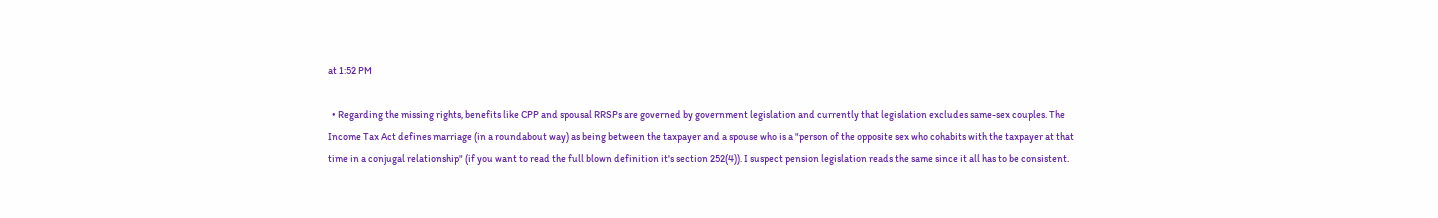at 1:52 PM

  • Regarding the missing rights, benefits like CPP and spousal RRSPs are governed by government legislation and currently that legislation excludes same-sex couples. The Income Tax Act defines marriage (in a roundabout way) as being between the taxpayer and a spouse who is a "person of the opposite sex who cohabits with the taxpayer at that time in a conjugal relationship" (if you want to read the full blown definition it's section 252(4)). I suspect pension legislation reads the same since it all has to be consistent.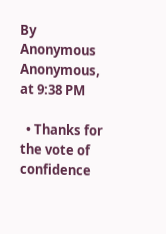By Anonymous Anonymous, at 9:38 PM

  • Thanks for the vote of confidence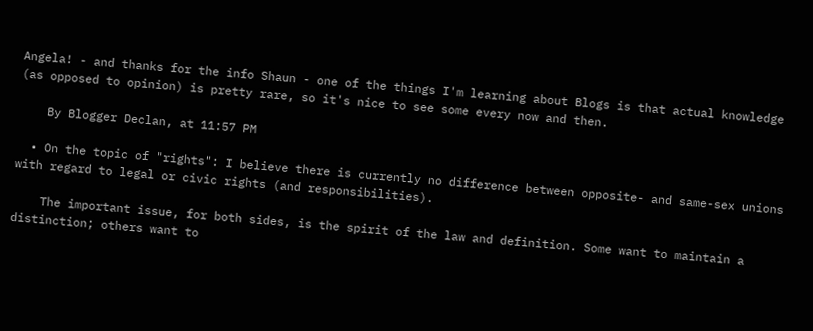Angela! - and thanks for the info Shaun - one of the things I'm learning about Blogs is that actual knowledge (as opposed to opinion) is pretty rare, so it's nice to see some every now and then.

    By Blogger Declan, at 11:57 PM

  • On the topic of "rights": I believe there is currently no difference between opposite- and same-sex unions with regard to legal or civic rights (and responsibilities).

    The important issue, for both sides, is the spirit of the law and definition. Some want to maintain a distinction; others want to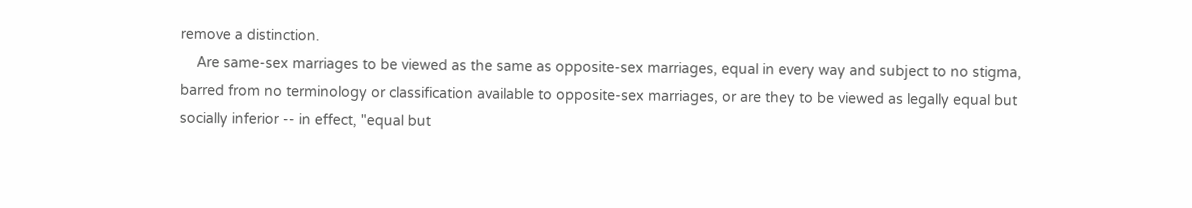remove a distinction.
    Are same-sex marriages to be viewed as the same as opposite-sex marriages, equal in every way and subject to no stigma, barred from no terminology or classification available to opposite-sex marriages, or are they to be viewed as legally equal but socially inferior -- in effect, "equal but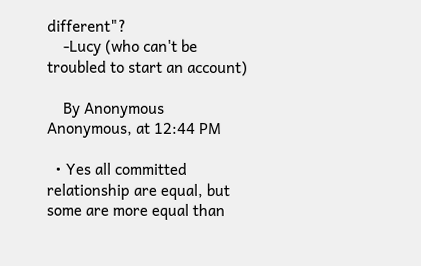different"?
    -Lucy (who can't be troubled to start an account)

    By Anonymous Anonymous, at 12:44 PM

  • Yes all committed relationship are equal, but some are more equal than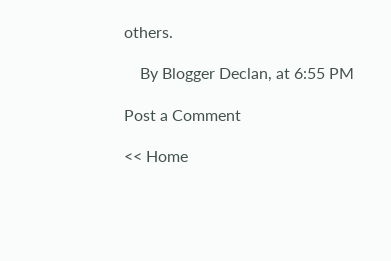others.

    By Blogger Declan, at 6:55 PM

Post a Comment

<< Home